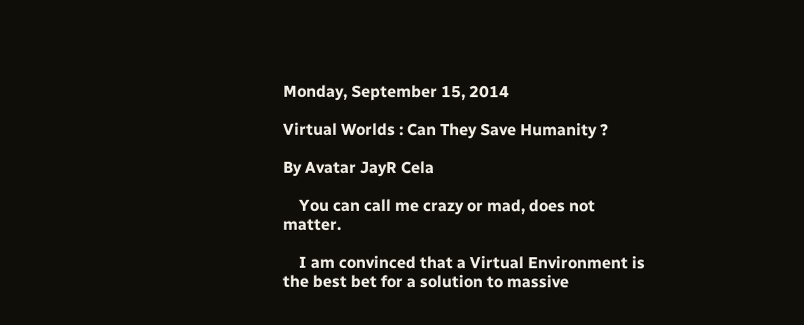Monday, September 15, 2014

Virtual Worlds : Can They Save Humanity ?

By Avatar JayR Cela

    You can call me crazy or mad, does not matter.

    I am convinced that a Virtual Environment is the best bet for a solution to massive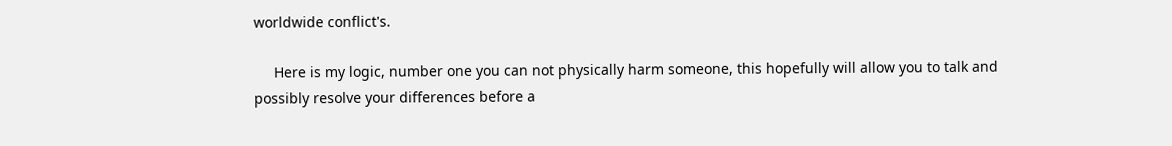worldwide conflict's.

     Here is my logic, number one you can not physically harm someone, this hopefully will allow you to talk and possibly resolve your differences before a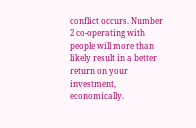conflict occurs. Number 2 co-operating with people will more than likely result in a better return on your investment, economically.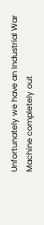Unfortunately we have an Industrial War Machine completely out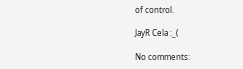of control.

JayR Cela :_(

No comments: